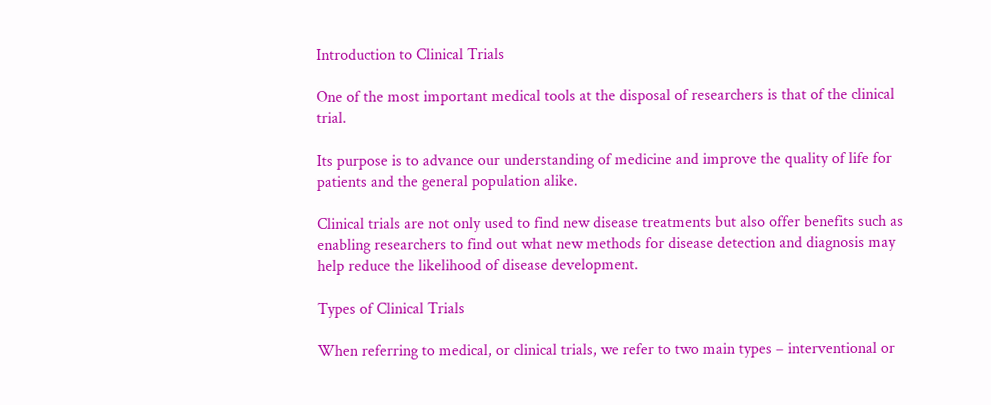Introduction to Clinical Trials

One of the most important medical tools at the disposal of researchers is that of the clinical trial.

Its purpose is to advance our understanding of medicine and improve the quality of life for patients and the general population alike.

Clinical trials are not only used to find new disease treatments but also offer benefits such as enabling researchers to find out what new methods for disease detection and diagnosis may help reduce the likelihood of disease development.

Types of Clinical Trials

When referring to medical, or clinical trials, we refer to two main types – interventional or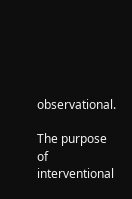observational.

The purpose of interventional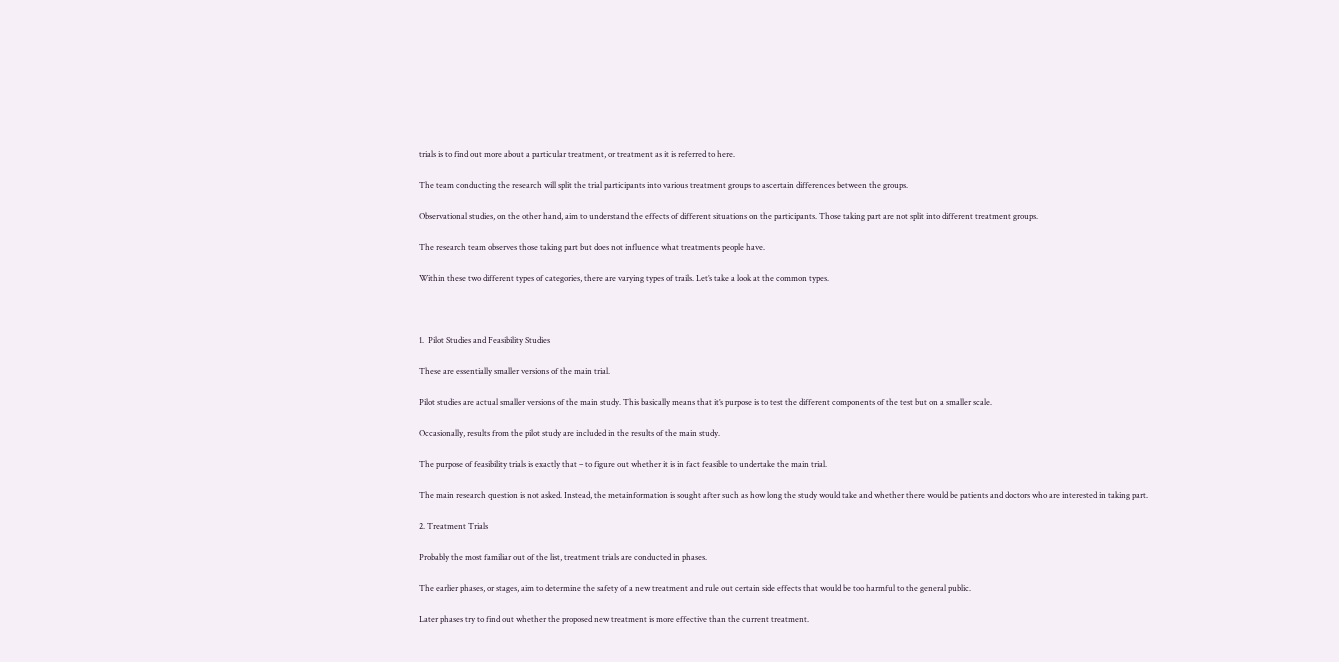trials is to find out more about a particular treatment, or treatment as it is referred to here.

The team conducting the research will split the trial participants into various treatment groups to ascertain differences between the groups.

Observational studies, on the other hand, aim to understand the effects of different situations on the participants. Those taking part are not split into different treatment groups.

The research team observes those taking part but does not influence what treatments people have.

Within these two different types of categories, there are varying types of trails. Let’s take a look at the common types.



1.  Pilot Studies and Feasibility Studies

These are essentially smaller versions of the main trial.

Pilot studies are actual smaller versions of the main study. This basically means that it’s purpose is to test the different components of the test but on a smaller scale.

Occasionally, results from the pilot study are included in the results of the main study.

The purpose of feasibility trials is exactly that – to figure out whether it is in fact feasible to undertake the main trial.

The main research question is not asked. Instead, the metainformation is sought after such as how long the study would take and whether there would be patients and doctors who are interested in taking part.

2. Treatment Trials

Probably the most familiar out of the list, treatment trials are conducted in phases.

The earlier phases, or stages, aim to determine the safety of a new treatment and rule out certain side effects that would be too harmful to the general public.

Later phases try to find out whether the proposed new treatment is more effective than the current treatment.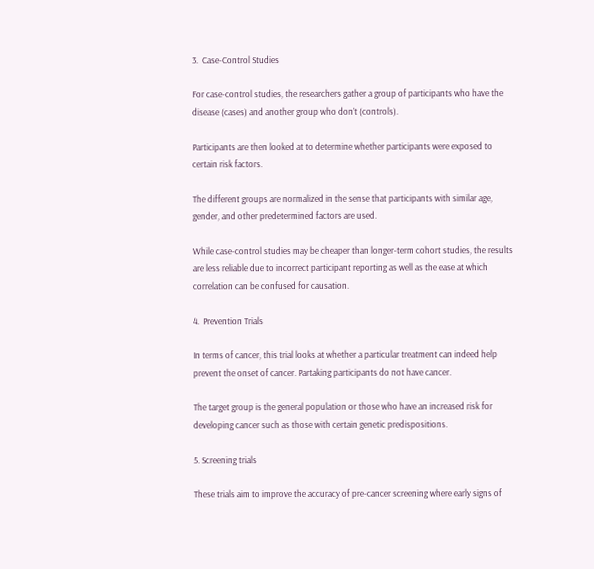3.  Case-Control Studies

For case-control studies, the researchers gather a group of participants who have the disease (cases) and another group who don’t (controls).

Participants are then looked at to determine whether participants were exposed to certain risk factors.

The different groups are normalized in the sense that participants with similar age, gender, and other predetermined factors are used.

While case-control studies may be cheaper than longer-term cohort studies, the results are less reliable due to incorrect participant reporting as well as the ease at which correlation can be confused for causation.

4.  Prevention Trials

In terms of cancer, this trial looks at whether a particular treatment can indeed help prevent the onset of cancer. Partaking participants do not have cancer.

The target group is the general population or those who have an increased risk for developing cancer such as those with certain genetic predispositions.

5. Screening trials

These trials aim to improve the accuracy of pre-cancer screening where early signs of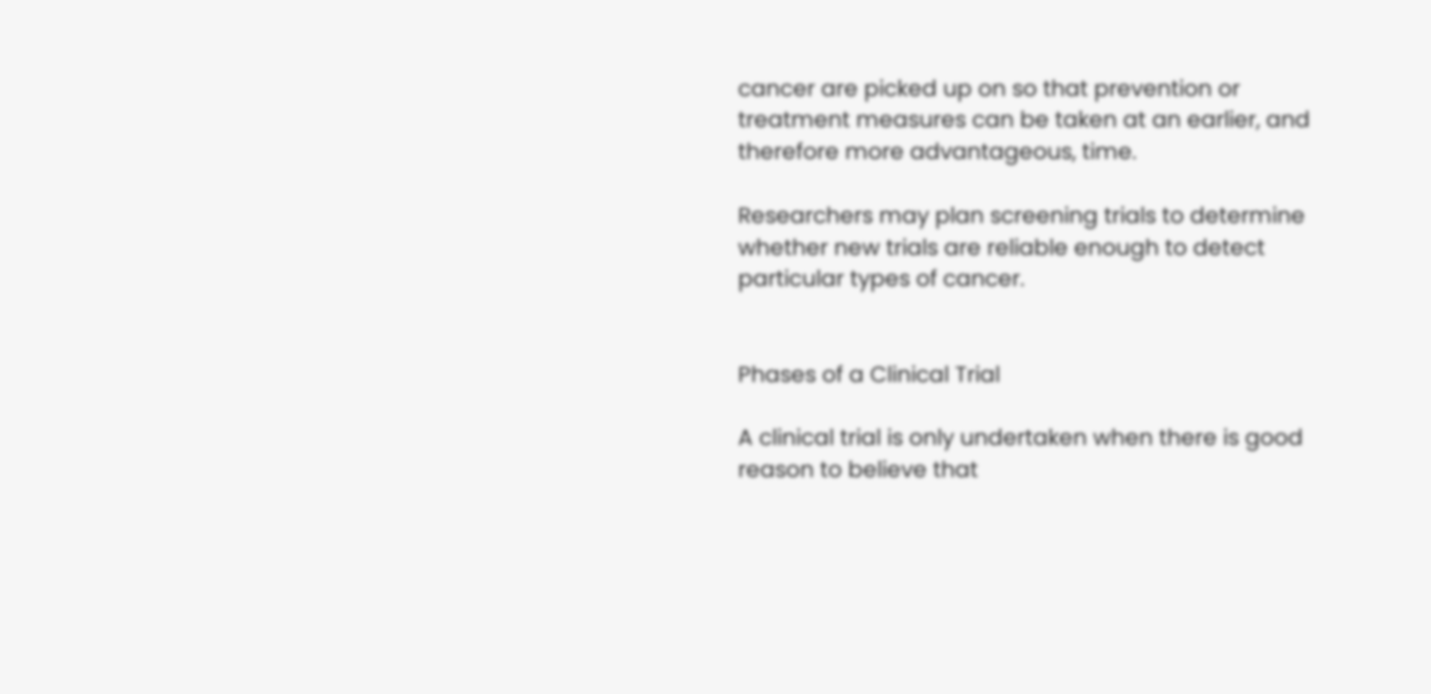cancer are picked up on so that prevention or treatment measures can be taken at an earlier, and therefore more advantageous, time.

Researchers may plan screening trials to determine whether new trials are reliable enough to detect particular types of cancer.


Phases of a Clinical Trial

A clinical trial is only undertaken when there is good reason to believe that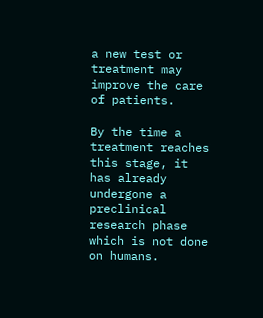a new test or treatment may improve the care of patients.

By the time a treatment reaches this stage, it has already undergone a preclinical research phase which is not done on humans.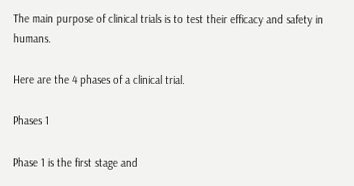The main purpose of clinical trials is to test their efficacy and safety in humans.

Here are the 4 phases of a clinical trial.

Phases 1

Phase 1 is the first stage and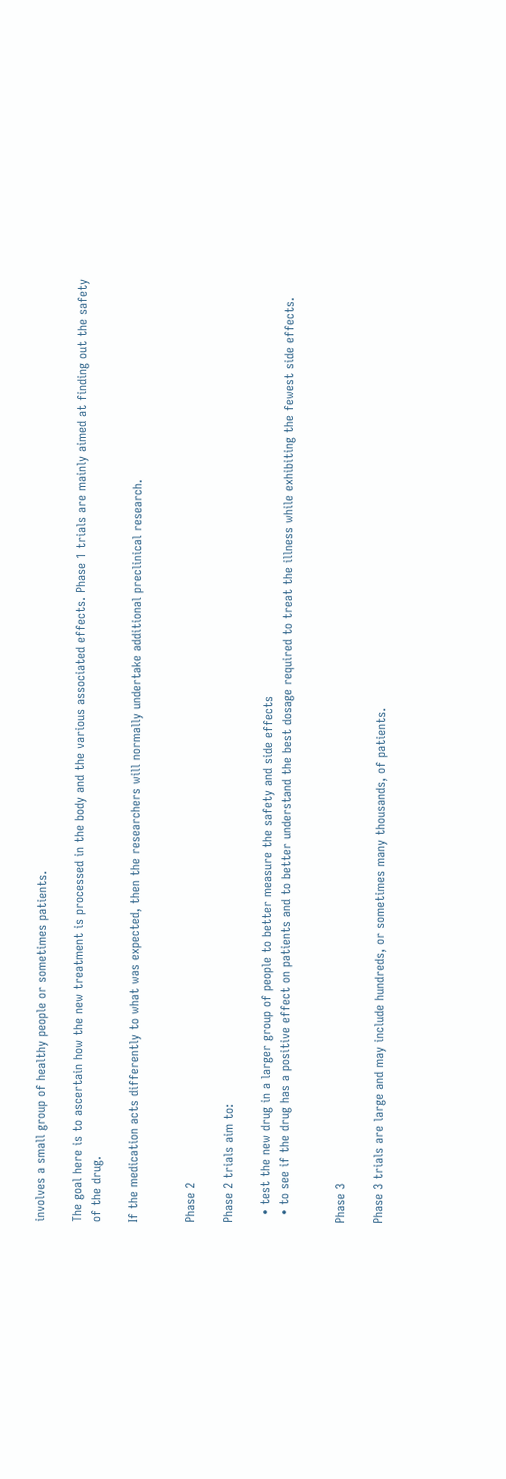involves a small group of healthy people or sometimes patients.

The goal here is to ascertain how the new treatment is processed in the body and the various associated effects. Phase 1 trials are mainly aimed at finding out the safety of the drug.

If the medication acts differently to what was expected, then the researchers will normally undertake additional preclinical research.


Phase 2

Phase 2 trials aim to:

  • test the new drug in a larger group of people to better measure the safety and side effects
  • to see if the drug has a positive effect on patients and to better understand the best dosage required to treat the illness while exhibiting the fewest side effects.


Phase 3

Phase 3 trials are large and may include hundreds, or sometimes many thousands, of patients.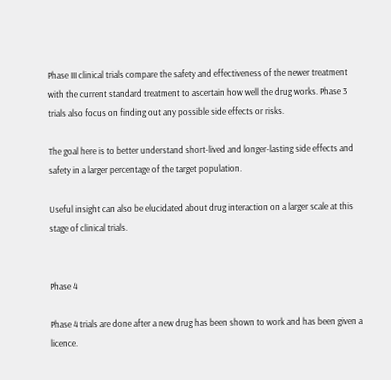Phase III clinical trials compare the safety and effectiveness of the newer treatment with the current standard treatment to ascertain how well the drug works. Phase 3 trials also focus on finding out any possible side effects or risks.

The goal here is to better understand short-lived and longer-lasting side effects and safety in a larger percentage of the target population.

Useful insight can also be elucidated about drug interaction on a larger scale at this stage of clinical trials.


Phase 4

Phase 4 trials are done after a new drug has been shown to work and has been given a licence.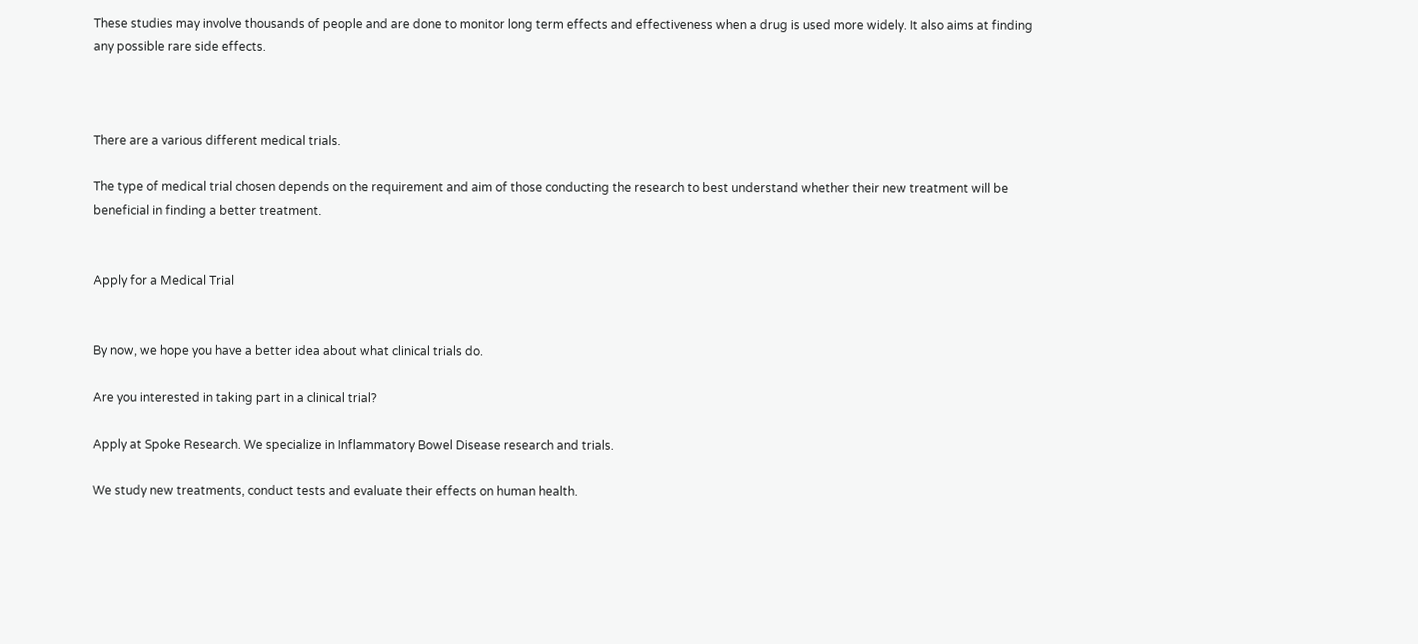These studies may involve thousands of people and are done to monitor long term effects and effectiveness when a drug is used more widely. It also aims at finding any possible rare side effects.



There are a various different medical trials.

The type of medical trial chosen depends on the requirement and aim of those conducting the research to best understand whether their new treatment will be beneficial in finding a better treatment.


Apply for a Medical Trial


By now, we hope you have a better idea about what clinical trials do.

Are you interested in taking part in a clinical trial?

Apply at Spoke Research. We specialize in Inflammatory Bowel Disease research and trials.

We study new treatments, conduct tests and evaluate their effects on human health.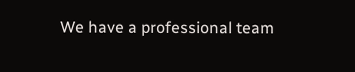We have a professional team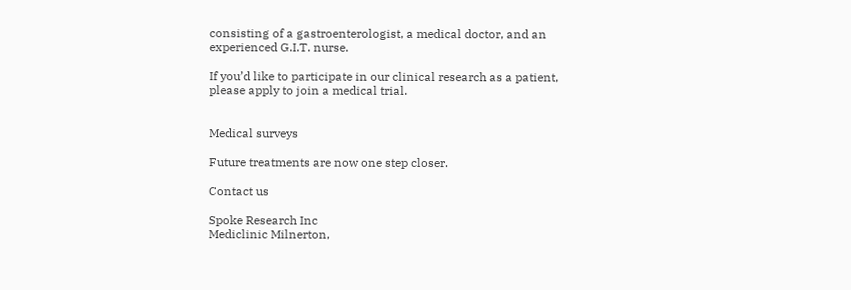consisting of a gastroenterologist, a medical doctor, and an experienced G.I.T. nurse.

If you’d like to participate in our clinical research as a patient, please apply to join a medical trial.


Medical surveys

Future treatments are now one step closer.

Contact us

Spoke Research Inc
Mediclinic Milnerton,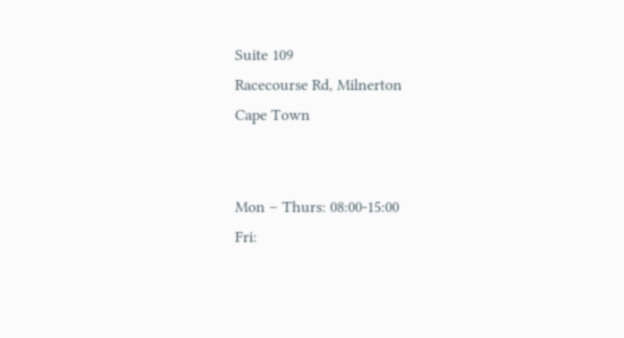Suite 109
Racecourse Rd, Milnerton
Cape Town


Mon – Thurs: 08:00-15:00
Fri: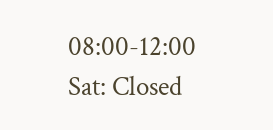08:00-12:00
Sat: Closed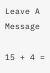Leave A Message

15 + 4 =